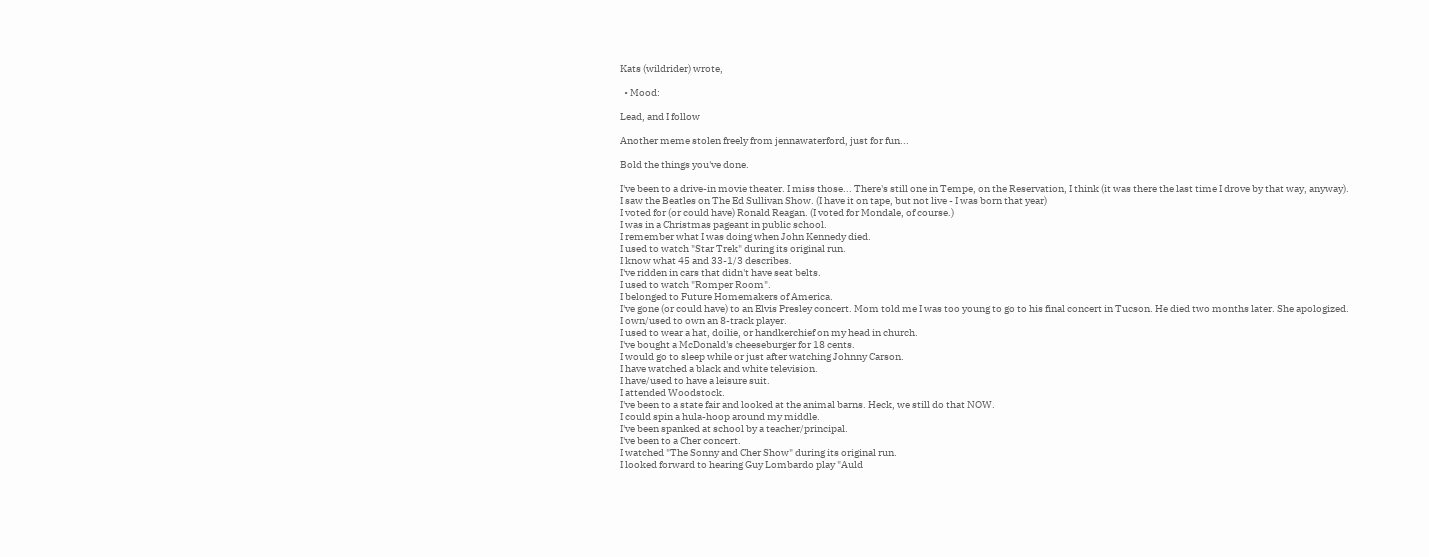Kats (wildrider) wrote,

  • Mood:

Lead, and I follow

Another meme stolen freely from jennawaterford, just for fun...

Bold the things you've done.

I've been to a drive-in movie theater. I miss those... There's still one in Tempe, on the Reservation, I think (it was there the last time I drove by that way, anyway).
I saw the Beatles on The Ed Sullivan Show. (I have it on tape, but not live - I was born that year)
I voted for (or could have) Ronald Reagan. (I voted for Mondale, of course.)
I was in a Christmas pageant in public school.
I remember what I was doing when John Kennedy died.
I used to watch "Star Trek" during its original run.
I know what 45 and 33-1/3 describes.
I've ridden in cars that didn't have seat belts.
I used to watch "Romper Room".
I belonged to Future Homemakers of America.
I've gone (or could have) to an Elvis Presley concert. Mom told me I was too young to go to his final concert in Tucson. He died two months later. She apologized.
I own/used to own an 8-track player.
I used to wear a hat, doilie, or handkerchief on my head in church.
I've bought a McDonald's cheeseburger for 18 cents.
I would go to sleep while or just after watching Johnny Carson.
I have watched a black and white television.
I have/used to have a leisure suit.
I attended Woodstock.
I've been to a state fair and looked at the animal barns. Heck, we still do that NOW.
I could spin a hula-hoop around my middle.
I've been spanked at school by a teacher/principal.
I've been to a Cher concert.
I watched "The Sonny and Cher Show" during its original run.
I looked forward to hearing Guy Lombardo play "Auld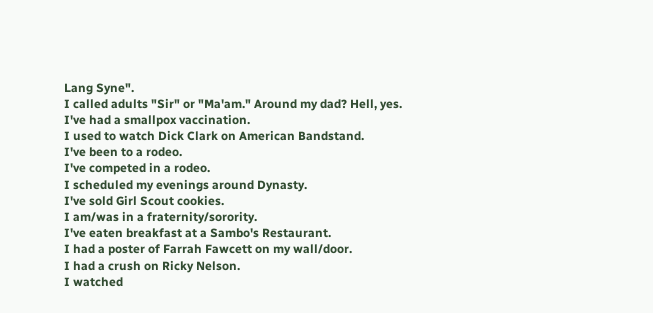Lang Syne".
I called adults "Sir" or "Ma'am." Around my dad? Hell, yes.
I've had a smallpox vaccination.
I used to watch Dick Clark on American Bandstand.
I've been to a rodeo.
I've competed in a rodeo.
I scheduled my evenings around Dynasty.
I've sold Girl Scout cookies.
I am/was in a fraternity/sorority.
I've eaten breakfast at a Sambo's Restaurant.
I had a poster of Farrah Fawcett on my wall/door.
I had a crush on Ricky Nelson.
I watched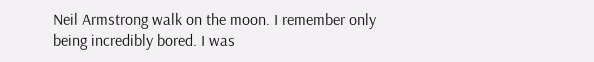Neil Armstrong walk on the moon. I remember only being incredibly bored. I was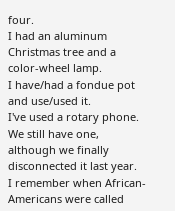four.
I had an aluminum Christmas tree and a color-wheel lamp.
I have/had a fondue pot and use/used it.
I've used a rotary phone. We still have one, although we finally disconnected it last year.
I remember when African-Americans were called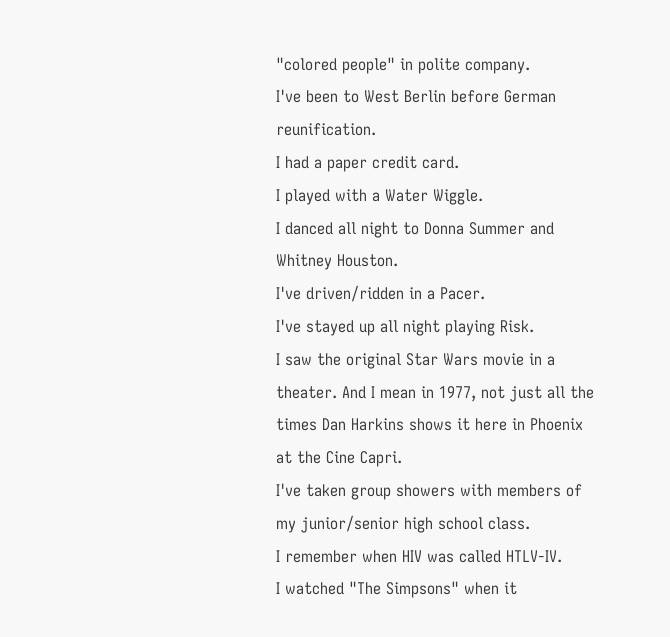"colored people" in polite company.
I've been to West Berlin before German reunification.
I had a paper credit card.
I played with a Water Wiggle.
I danced all night to Donna Summer and Whitney Houston.
I've driven/ridden in a Pacer.
I've stayed up all night playing Risk.
I saw the original Star Wars movie in a theater. And I mean in 1977, not just all the times Dan Harkins shows it here in Phoenix at the Cine Capri.
I've taken group showers with members of my junior/senior high school class.
I remember when HIV was called HTLV-IV.
I watched "The Simpsons" when it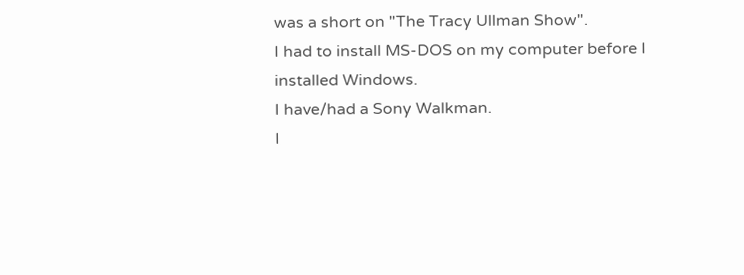was a short on "The Tracy Ullman Show".
I had to install MS-DOS on my computer before I installed Windows.
I have/had a Sony Walkman.
I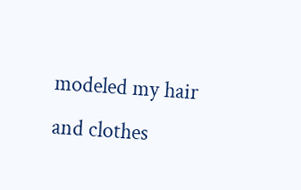modeled my hair and clothes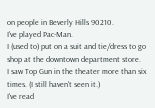on people in Beverly Hills 90210.
I've played Pac-Man.
I (used to) put on a suit and tie/dress to go shop at the downtown department store.
I saw Top Gun in the theater more than six times. (I still haven't seen it.)
I've read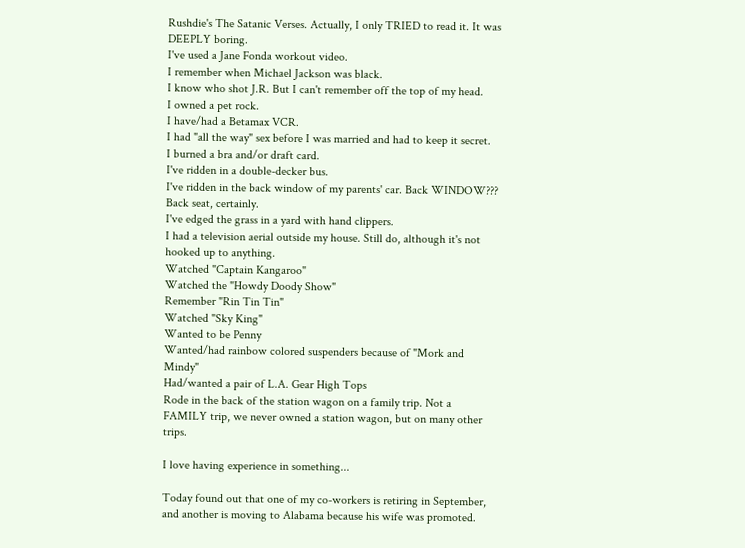Rushdie's The Satanic Verses. Actually, I only TRIED to read it. It was DEEPLY boring.
I've used a Jane Fonda workout video.
I remember when Michael Jackson was black.
I know who shot J.R. But I can't remember off the top of my head.
I owned a pet rock.
I have/had a Betamax VCR.
I had "all the way" sex before I was married and had to keep it secret.
I burned a bra and/or draft card.
I've ridden in a double-decker bus.
I've ridden in the back window of my parents' car. Back WINDOW??? Back seat, certainly.
I've edged the grass in a yard with hand clippers.
I had a television aerial outside my house. Still do, although it's not hooked up to anything.
Watched "Captain Kangaroo"
Watched the "Howdy Doody Show"
Remember "Rin Tin Tin"
Watched "Sky King"
Wanted to be Penny
Wanted/had rainbow colored suspenders because of "Mork and Mindy"
Had/wanted a pair of L.A. Gear High Tops
Rode in the back of the station wagon on a family trip. Not a FAMILY trip, we never owned a station wagon, but on many other trips.

I love having experience in something...

Today found out that one of my co-workers is retiring in September, and another is moving to Alabama because his wife was promoted.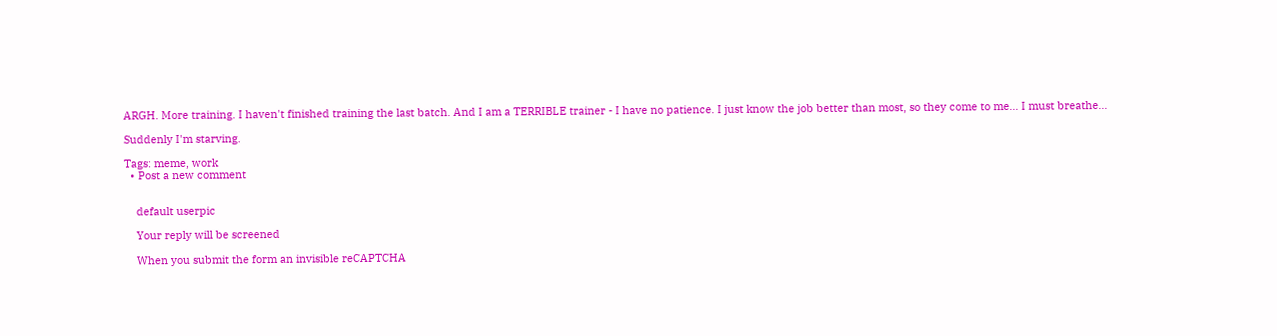ARGH. More training. I haven't finished training the last batch. And I am a TERRIBLE trainer - I have no patience. I just know the job better than most, so they come to me... I must breathe...

Suddenly I'm starving.

Tags: meme, work
  • Post a new comment


    default userpic

    Your reply will be screened

    When you submit the form an invisible reCAPTCHA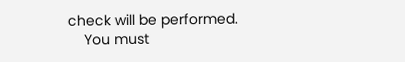check will be performed.
    You must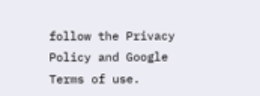follow the Privacy Policy and Google Terms of use.